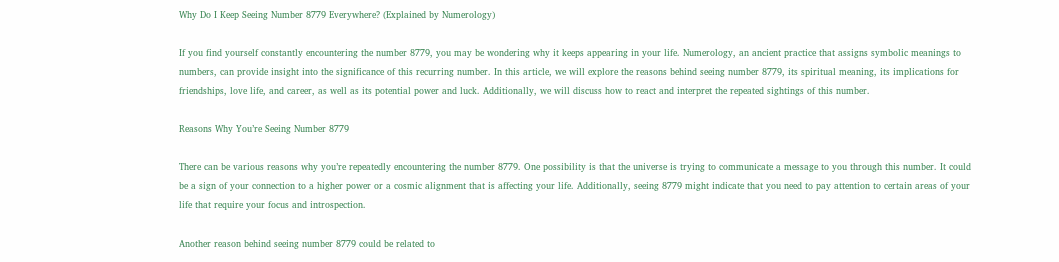Why Do I Keep Seeing Number 8779 Everywhere? (Explained by Numerology)

If you find yourself constantly encountering the number 8779, you may be wondering why it keeps appearing in your life. Numerology, an ancient practice that assigns symbolic meanings to numbers, can provide insight into the significance of this recurring number. In this article, we will explore the reasons behind seeing number 8779, its spiritual meaning, its implications for friendships, love life, and career, as well as its potential power and luck. Additionally, we will discuss how to react and interpret the repeated sightings of this number.

Reasons Why You’re Seeing Number 8779

There can be various reasons why you’re repeatedly encountering the number 8779. One possibility is that the universe is trying to communicate a message to you through this number. It could be a sign of your connection to a higher power or a cosmic alignment that is affecting your life. Additionally, seeing 8779 might indicate that you need to pay attention to certain areas of your life that require your focus and introspection.

Another reason behind seeing number 8779 could be related to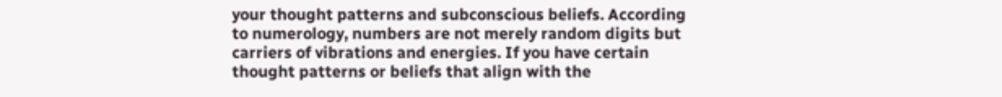your thought patterns and subconscious beliefs. According to numerology, numbers are not merely random digits but carriers of vibrations and energies. If you have certain thought patterns or beliefs that align with the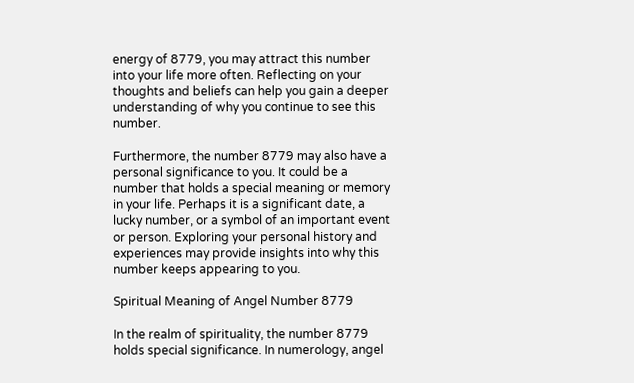energy of 8779, you may attract this number into your life more often. Reflecting on your thoughts and beliefs can help you gain a deeper understanding of why you continue to see this number.

Furthermore, the number 8779 may also have a personal significance to you. It could be a number that holds a special meaning or memory in your life. Perhaps it is a significant date, a lucky number, or a symbol of an important event or person. Exploring your personal history and experiences may provide insights into why this number keeps appearing to you.

Spiritual Meaning of Angel Number 8779

In the realm of spirituality, the number 8779 holds special significance. In numerology, angel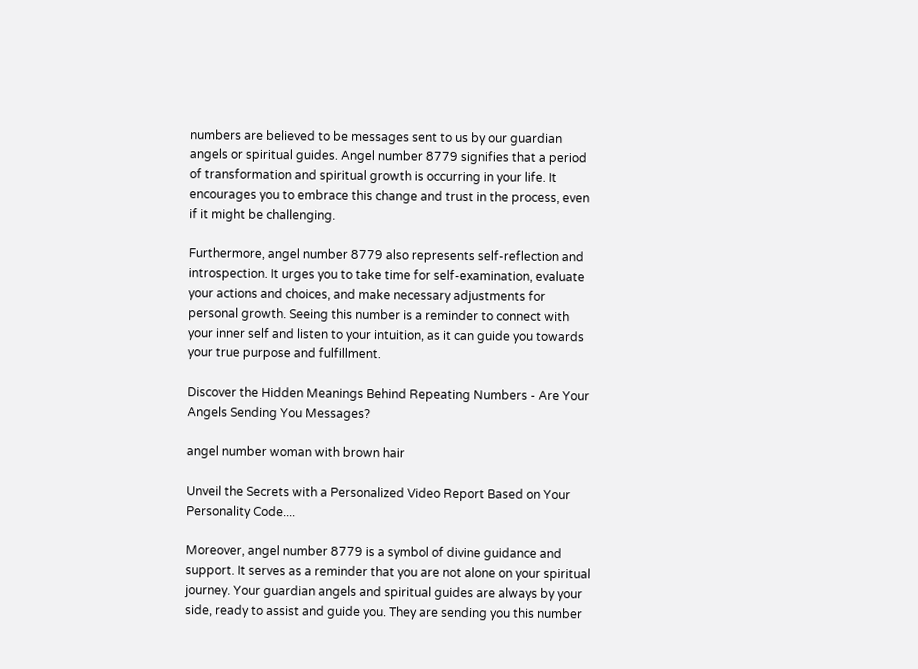numbers are believed to be messages sent to us by our guardian angels or spiritual guides. Angel number 8779 signifies that a period of transformation and spiritual growth is occurring in your life. It encourages you to embrace this change and trust in the process, even if it might be challenging.

Furthermore, angel number 8779 also represents self-reflection and introspection. It urges you to take time for self-examination, evaluate your actions and choices, and make necessary adjustments for personal growth. Seeing this number is a reminder to connect with your inner self and listen to your intuition, as it can guide you towards your true purpose and fulfillment.

Discover the Hidden Meanings Behind Repeating Numbers - Are Your Angels Sending You Messages?

angel number woman with brown hair

Unveil the Secrets with a Personalized Video Report Based on Your Personality Code....

Moreover, angel number 8779 is a symbol of divine guidance and support. It serves as a reminder that you are not alone on your spiritual journey. Your guardian angels and spiritual guides are always by your side, ready to assist and guide you. They are sending you this number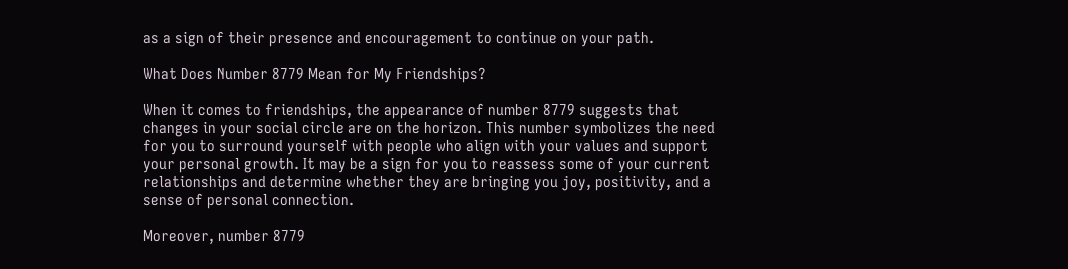as a sign of their presence and encouragement to continue on your path.

What Does Number 8779 Mean for My Friendships?

When it comes to friendships, the appearance of number 8779 suggests that changes in your social circle are on the horizon. This number symbolizes the need for you to surround yourself with people who align with your values and support your personal growth. It may be a sign for you to reassess some of your current relationships and determine whether they are bringing you joy, positivity, and a sense of personal connection.

Moreover, number 8779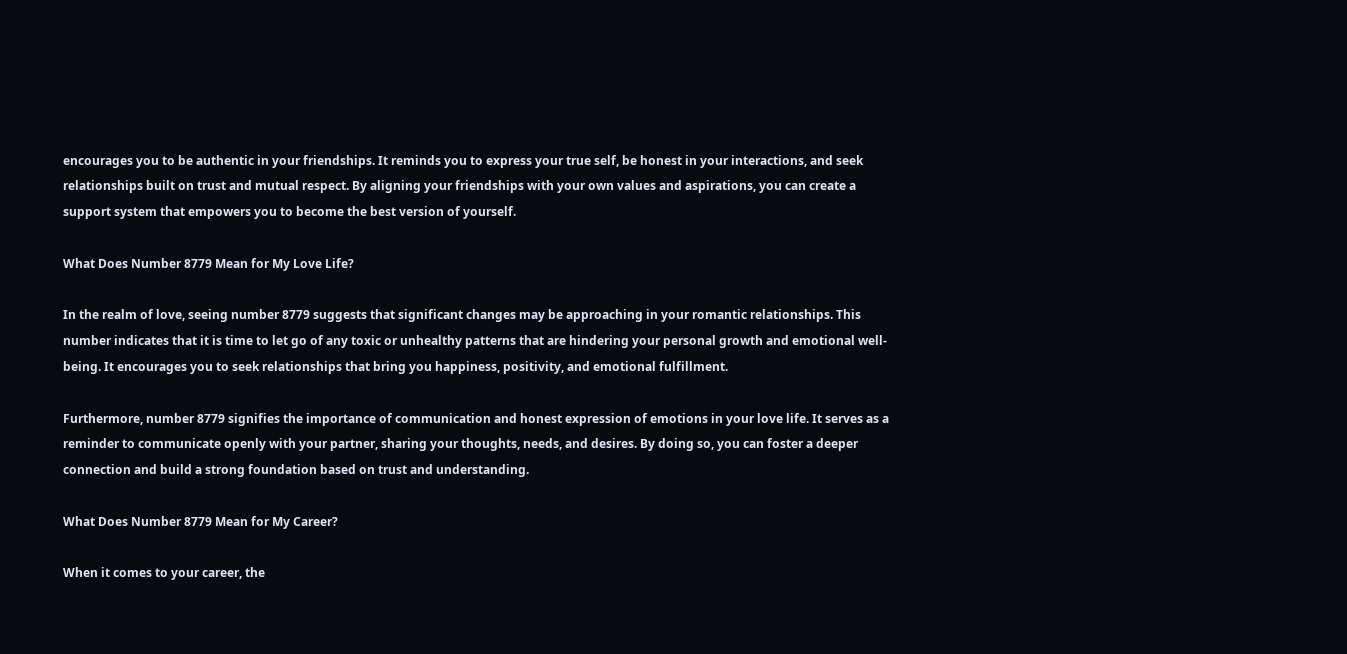encourages you to be authentic in your friendships. It reminds you to express your true self, be honest in your interactions, and seek relationships built on trust and mutual respect. By aligning your friendships with your own values and aspirations, you can create a support system that empowers you to become the best version of yourself.

What Does Number 8779 Mean for My Love Life?

In the realm of love, seeing number 8779 suggests that significant changes may be approaching in your romantic relationships. This number indicates that it is time to let go of any toxic or unhealthy patterns that are hindering your personal growth and emotional well-being. It encourages you to seek relationships that bring you happiness, positivity, and emotional fulfillment.

Furthermore, number 8779 signifies the importance of communication and honest expression of emotions in your love life. It serves as a reminder to communicate openly with your partner, sharing your thoughts, needs, and desires. By doing so, you can foster a deeper connection and build a strong foundation based on trust and understanding.

What Does Number 8779 Mean for My Career?

When it comes to your career, the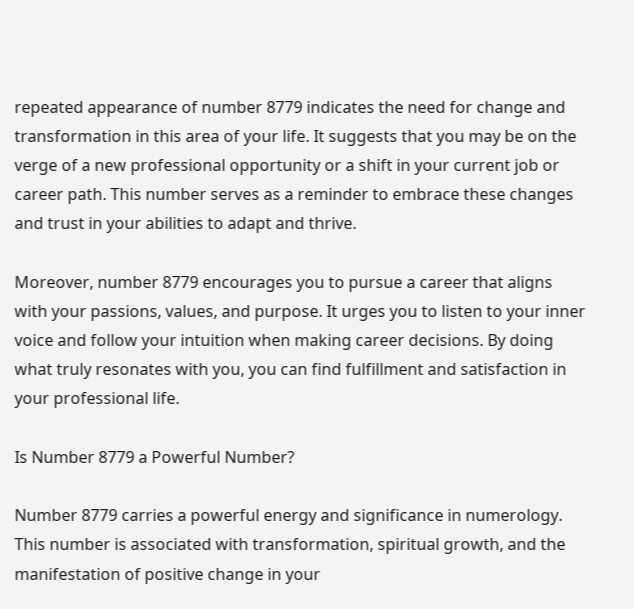repeated appearance of number 8779 indicates the need for change and transformation in this area of your life. It suggests that you may be on the verge of a new professional opportunity or a shift in your current job or career path. This number serves as a reminder to embrace these changes and trust in your abilities to adapt and thrive.

Moreover, number 8779 encourages you to pursue a career that aligns with your passions, values, and purpose. It urges you to listen to your inner voice and follow your intuition when making career decisions. By doing what truly resonates with you, you can find fulfillment and satisfaction in your professional life.

Is Number 8779 a Powerful Number?

Number 8779 carries a powerful energy and significance in numerology. This number is associated with transformation, spiritual growth, and the manifestation of positive change in your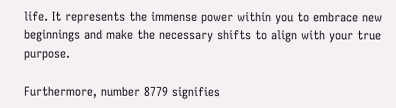life. It represents the immense power within you to embrace new beginnings and make the necessary shifts to align with your true purpose.

Furthermore, number 8779 signifies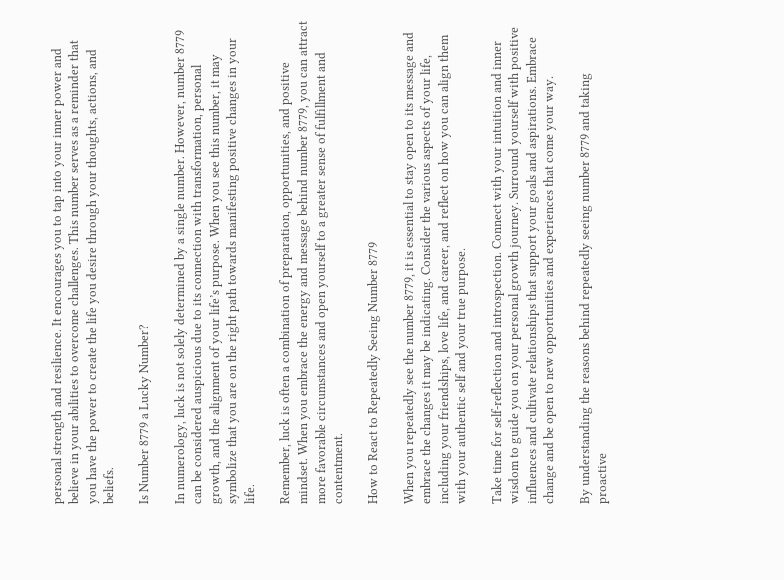personal strength and resilience. It encourages you to tap into your inner power and believe in your abilities to overcome challenges. This number serves as a reminder that you have the power to create the life you desire through your thoughts, actions, and beliefs.

Is Number 8779 a Lucky Number?

In numerology, luck is not solely determined by a single number. However, number 8779 can be considered auspicious due to its connection with transformation, personal growth, and the alignment of your life’s purpose. When you see this number, it may symbolize that you are on the right path towards manifesting positive changes in your life.

Remember, luck is often a combination of preparation, opportunities, and positive mindset. When you embrace the energy and message behind number 8779, you can attract more favorable circumstances and open yourself to a greater sense of fulfillment and contentment.

How to React to Repeatedly Seeing Number 8779

When you repeatedly see the number 8779, it is essential to stay open to its message and embrace the changes it may be indicating. Consider the various aspects of your life, including your friendships, love life, and career, and reflect on how you can align them with your authentic self and your true purpose.

Take time for self-reflection and introspection. Connect with your intuition and inner wisdom to guide you on your personal growth journey. Surround yourself with positive influences and cultivate relationships that support your goals and aspirations. Embrace change and be open to new opportunities and experiences that come your way.

By understanding the reasons behind repeatedly seeing number 8779 and taking proactive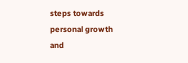steps towards personal growth and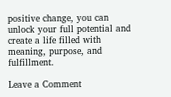positive change, you can unlock your full potential and create a life filled with meaning, purpose, and fulfillment.

Leave a Comment